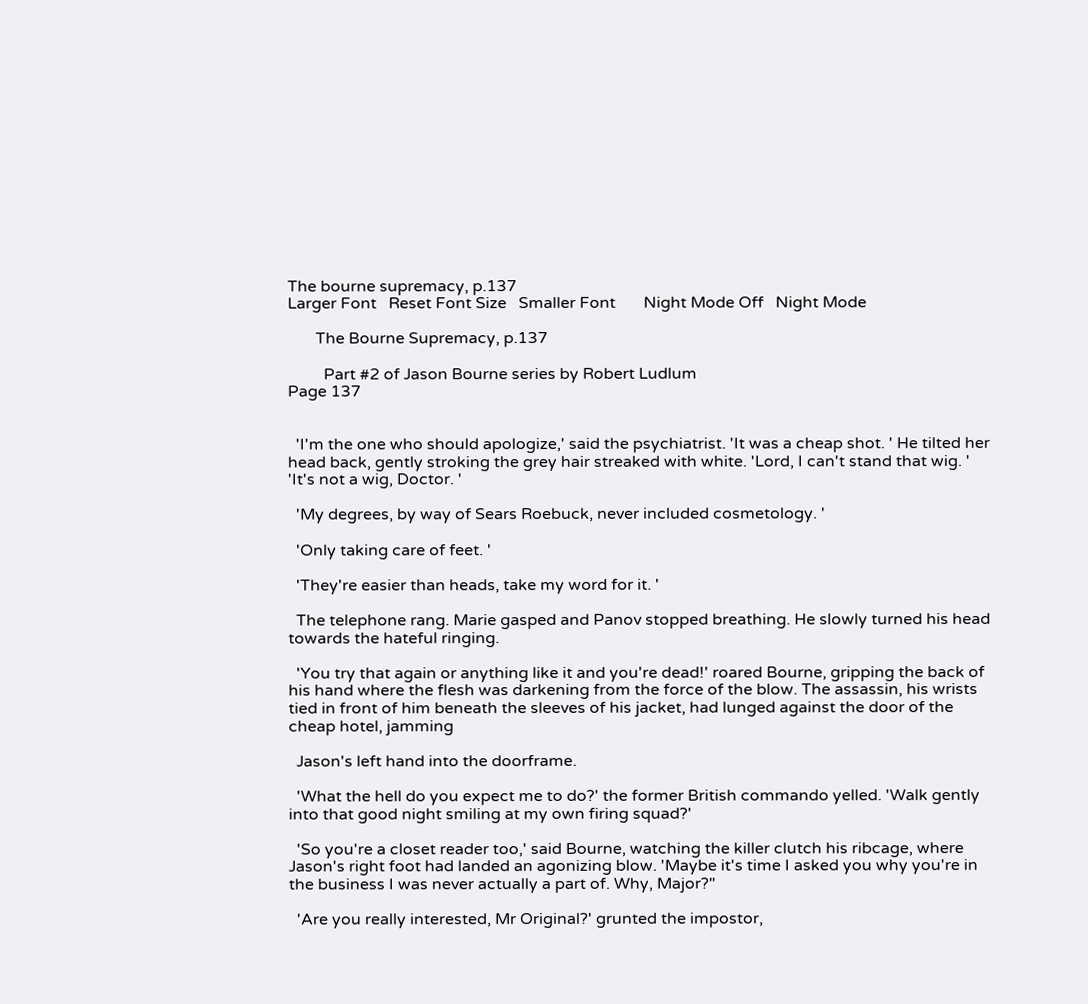The bourne supremacy, p.137
Larger Font   Reset Font Size   Smaller Font       Night Mode Off   Night Mode

       The Bourne Supremacy, p.137

         Part #2 of Jason Bourne series by Robert Ludlum
Page 137


  'I'm the one who should apologize,' said the psychiatrist. 'It was a cheap shot. ' He tilted her head back, gently stroking the grey hair streaked with white. 'Lord, I can't stand that wig. ' 'It's not a wig, Doctor. '

  'My degrees, by way of Sears Roebuck, never included cosmetology. '

  'Only taking care of feet. '

  'They're easier than heads, take my word for it. '

  The telephone rang. Marie gasped and Panov stopped breathing. He slowly turned his head towards the hateful ringing.

  'You try that again or anything like it and you're dead!' roared Bourne, gripping the back of his hand where the flesh was darkening from the force of the blow. The assassin, his wrists tied in front of him beneath the sleeves of his jacket, had lunged against the door of the cheap hotel, jamming

  Jason's left hand into the doorframe.

  'What the hell do you expect me to do?' the former British commando yelled. 'Walk gently into that good night smiling at my own firing squad?'

  'So you're a closet reader too,' said Bourne, watching the killer clutch his ribcage, where Jason's right foot had landed an agonizing blow. 'Maybe it's time I asked you why you're in the business I was never actually a part of. Why, Major?"

  'Are you really interested, Mr Original?' grunted the impostor,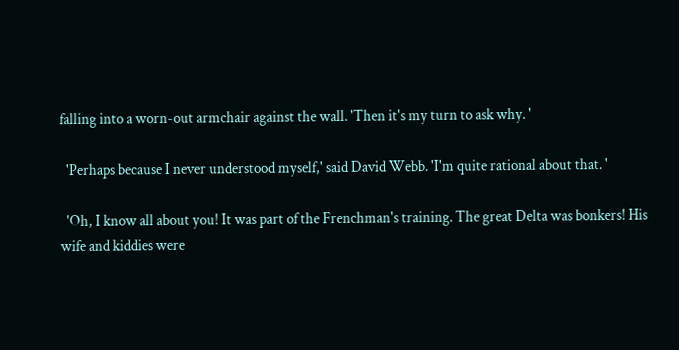falling into a worn-out armchair against the wall. 'Then it's my turn to ask why. '

  'Perhaps because I never understood myself,' said David Webb. 'I'm quite rational about that. '

  'Oh, I know all about you! It was part of the Frenchman's training. The great Delta was bonkers! His wife and kiddies were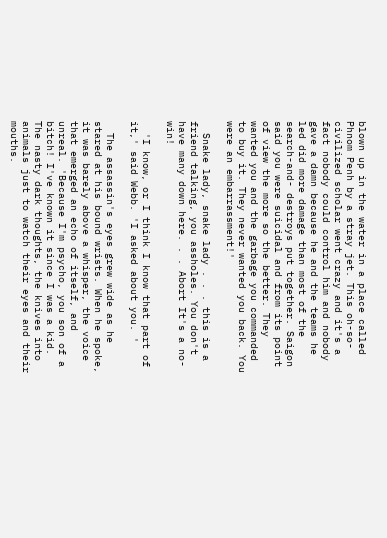blown up in the water in a place called Phnom Penh by a stray jet. This oh-so-civilized scholar went crazy and it's a fact nobody could control him and nobody gave a damn because he and the teams he led did more damage than most of the search-and- destroys put together. Saigon said you were suicidal and from its point of view the more so the better. They wanted you and the garbage you commanded to buy it. They never wanted you back. You were an embarrassment!'

  Snake lady, snake lady . . . this is a friend talking, you assholes. You don't have many down here. . . Abort It's a no-win!

  'I know, or I think I know that part of it,' said Webb. 'I asked about you. '

  The assassin's eyes grew wide as he stared at his bound wrists. When he spoke, it was barely above a whisper, the voice that emerged an echo of itself, and unreal. 'Because I'm psycho, you son of a bitch! I've known it since I was a kid. The nasty dark thoughts, the knives into animals just to watch their eyes and their mouths.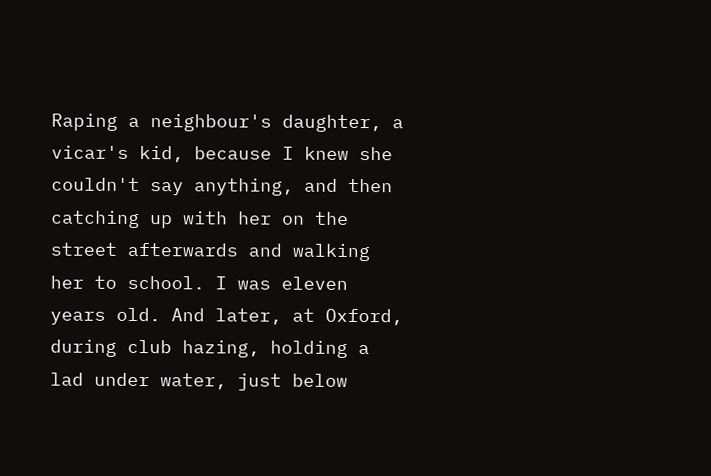Raping a neighbour's daughter, a vicar's kid, because I knew she couldn't say anything, and then catching up with her on the street afterwards and walking her to school. I was eleven years old. And later, at Oxford, during club hazing, holding a lad under water, just below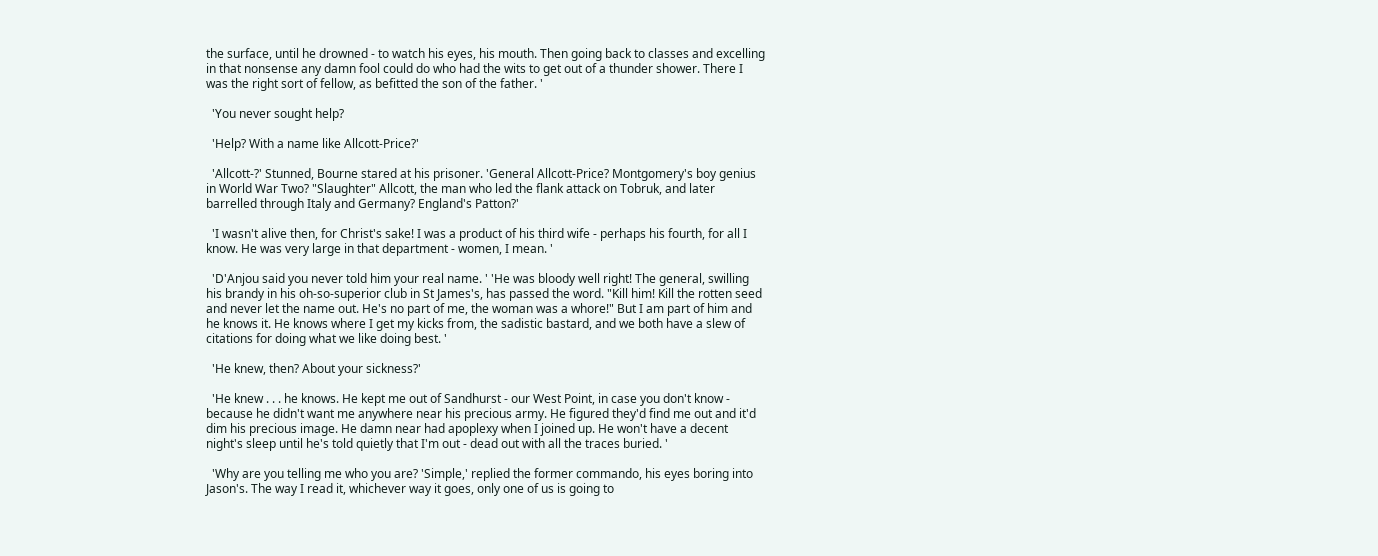the surface, until he drowned - to watch his eyes, his mouth. Then going back to classes and excelling in that nonsense any damn fool could do who had the wits to get out of a thunder shower. There I was the right sort of fellow, as befitted the son of the father. '

  'You never sought help?

  'Help? With a name like Allcott-Price?'

  'Allcott-?' Stunned, Bourne stared at his prisoner. 'General Allcott-Price? Montgomery's boy genius in World War Two? "Slaughter" Allcott, the man who led the flank attack on Tobruk, and later barrelled through Italy and Germany? England's Patton?'

  'I wasn't alive then, for Christ's sake! I was a product of his third wife - perhaps his fourth, for all I know. He was very large in that department - women, I mean. '

  'D'Anjou said you never told him your real name. ' 'He was bloody well right! The general, swilling his brandy in his oh-so-superior club in St James's, has passed the word. "Kill him! Kill the rotten seed and never let the name out. He's no part of me, the woman was a whore!" But I am part of him and he knows it. He knows where I get my kicks from, the sadistic bastard, and we both have a slew of citations for doing what we like doing best. '

  'He knew, then? About your sickness?'

  'He knew . . . he knows. He kept me out of Sandhurst - our West Point, in case you don't know - because he didn't want me anywhere near his precious army. He figured they'd find me out and it'd dim his precious image. He damn near had apoplexy when I joined up. He won't have a decent night's sleep until he's told quietly that I'm out - dead out with all the traces buried. '

  'Why are you telling me who you are? 'Simple,' replied the former commando, his eyes boring into Jason's. The way I read it, whichever way it goes, only one of us is going to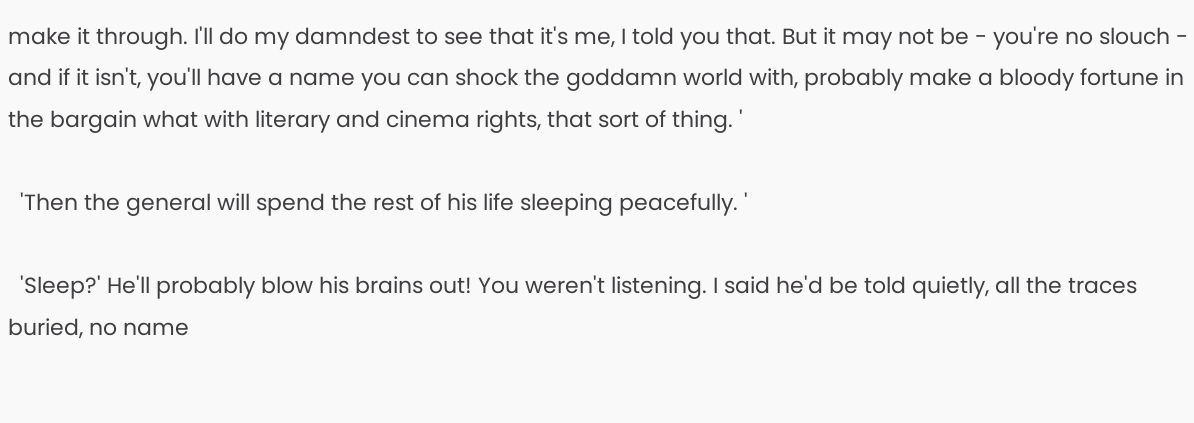make it through. I'll do my damndest to see that it's me, I told you that. But it may not be - you're no slouch - and if it isn't, you'll have a name you can shock the goddamn world with, probably make a bloody fortune in the bargain what with literary and cinema rights, that sort of thing. '

  'Then the general will spend the rest of his life sleeping peacefully. '

  'Sleep?' He'll probably blow his brains out! You weren't listening. I said he'd be told quietly, all the traces buried, no name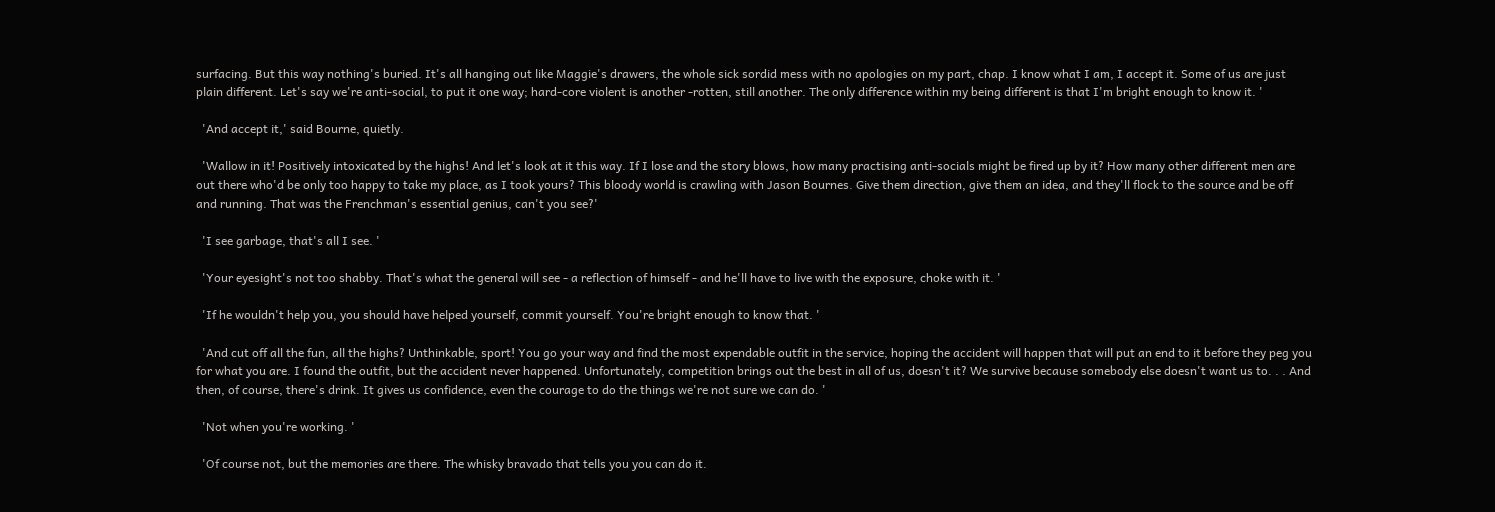surfacing. But this way nothing's buried. It's all hanging out like Maggie's drawers, the whole sick sordid mess with no apologies on my part, chap. I know what I am, I accept it. Some of us are just plain different. Let's say we're anti-social, to put it one way; hard-core violent is another -rotten, still another. The only difference within my being different is that I'm bright enough to know it. '

  'And accept it,' said Bourne, quietly.

  'Wallow in it! Positively intoxicated by the highs! And let's look at it this way. If I lose and the story blows, how many practising anti-socials might be fired up by it? How many other different men are out there who'd be only too happy to take my place, as I took yours? This bloody world is crawling with Jason Bournes. Give them direction, give them an idea, and they'll flock to the source and be off and running. That was the Frenchman's essential genius, can't you see?'

  'I see garbage, that's all I see. '

  'Your eyesight's not too shabby. That's what the general will see - a reflection of himself - and he'll have to live with the exposure, choke with it. '

  'If he wouldn't help you, you should have helped yourself, commit yourself. You're bright enough to know that. '

  'And cut off all the fun, all the highs? Unthinkable, sport! You go your way and find the most expendable outfit in the service, hoping the accident will happen that will put an end to it before they peg you for what you are. I found the outfit, but the accident never happened. Unfortunately, competition brings out the best in all of us, doesn't it? We survive because somebody else doesn't want us to. . . And then, of course, there's drink. It gives us confidence, even the courage to do the things we're not sure we can do. '

  'Not when you're working. '

  'Of course not, but the memories are there. The whisky bravado that tells you you can do it.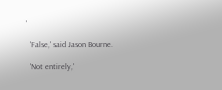'

  'False,' said Jason Bourne.

  'Not entirely,'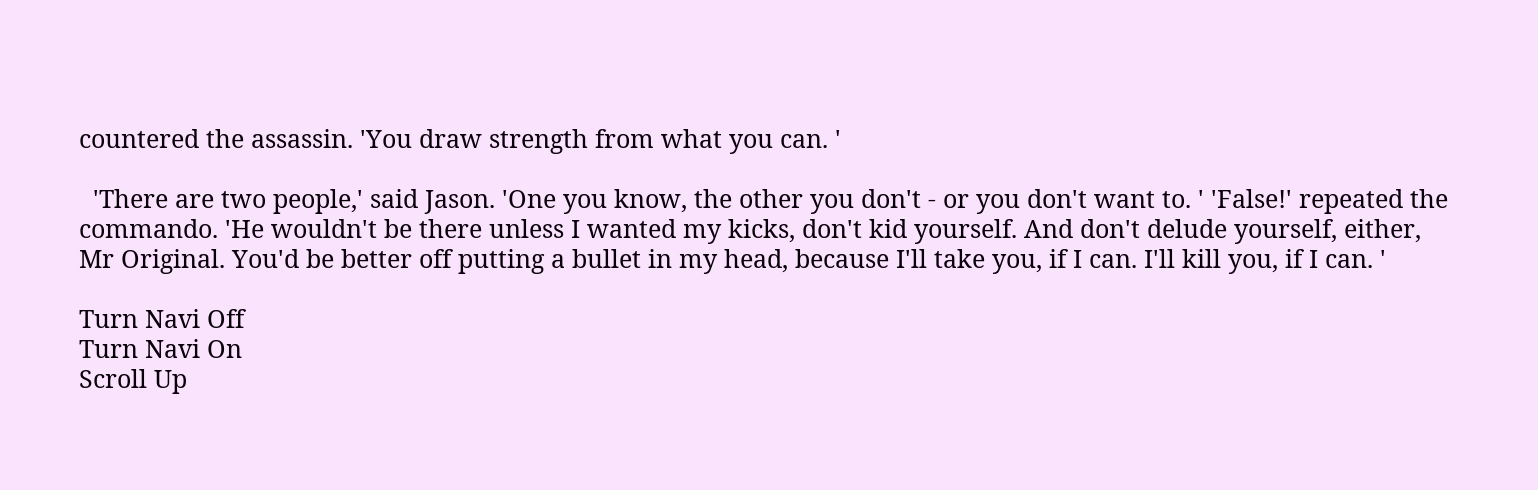countered the assassin. 'You draw strength from what you can. '

  'There are two people,' said Jason. 'One you know, the other you don't - or you don't want to. ' 'False!' repeated the commando. 'He wouldn't be there unless I wanted my kicks, don't kid yourself. And don't delude yourself, either, Mr Original. You'd be better off putting a bullet in my head, because I'll take you, if I can. I'll kill you, if I can. '

Turn Navi Off
Turn Navi On
Scroll Up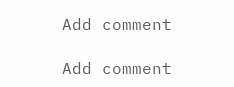Add comment

Add comment